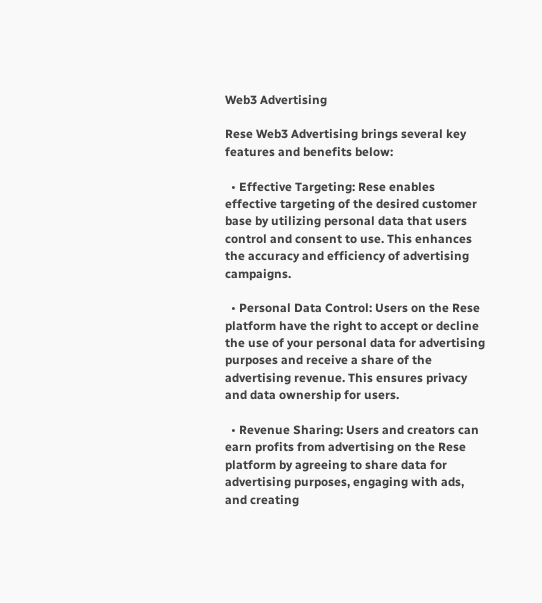Web3 Advertising

Rese Web3 Advertising brings several key features and benefits below:

  • Effective Targeting: Rese enables effective targeting of the desired customer base by utilizing personal data that users control and consent to use. This enhances the accuracy and efficiency of advertising campaigns.

  • Personal Data Control: Users on the Rese platform have the right to accept or decline the use of your personal data for advertising purposes and receive a share of the advertising revenue. This ensures privacy and data ownership for users.

  • Revenue Sharing: Users and creators can earn profits from advertising on the Rese platform by agreeing to share data for advertising purposes, engaging with ads, and creating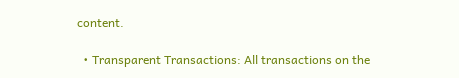content.

  • Transparent Transactions: All transactions on the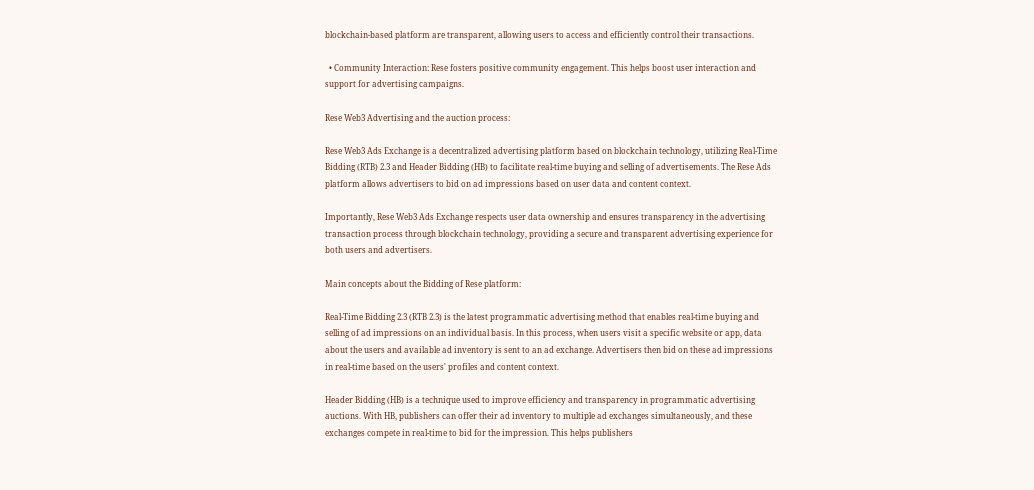blockchain-based platform are transparent, allowing users to access and efficiently control their transactions.

  • Community Interaction: Rese fosters positive community engagement. This helps boost user interaction and support for advertising campaigns.

Rese Web3 Advertising and the auction process:

Rese Web3 Ads Exchange is a decentralized advertising platform based on blockchain technology, utilizing Real-Time Bidding (RTB) 2.3 and Header Bidding (HB) to facilitate real-time buying and selling of advertisements. The Rese Ads platform allows advertisers to bid on ad impressions based on user data and content context.

Importantly, Rese Web3 Ads Exchange respects user data ownership and ensures transparency in the advertising transaction process through blockchain technology, providing a secure and transparent advertising experience for both users and advertisers.

Main concepts about the Bidding of Rese platform:

Real-Time Bidding 2.3 (RTB 2.3) is the latest programmatic advertising method that enables real-time buying and selling of ad impressions on an individual basis. In this process, when users visit a specific website or app, data about the users and available ad inventory is sent to an ad exchange. Advertisers then bid on these ad impressions in real-time based on the users' profiles and content context.

Header Bidding (HB) is a technique used to improve efficiency and transparency in programmatic advertising auctions. With HB, publishers can offer their ad inventory to multiple ad exchanges simultaneously, and these exchanges compete in real-time to bid for the impression. This helps publishers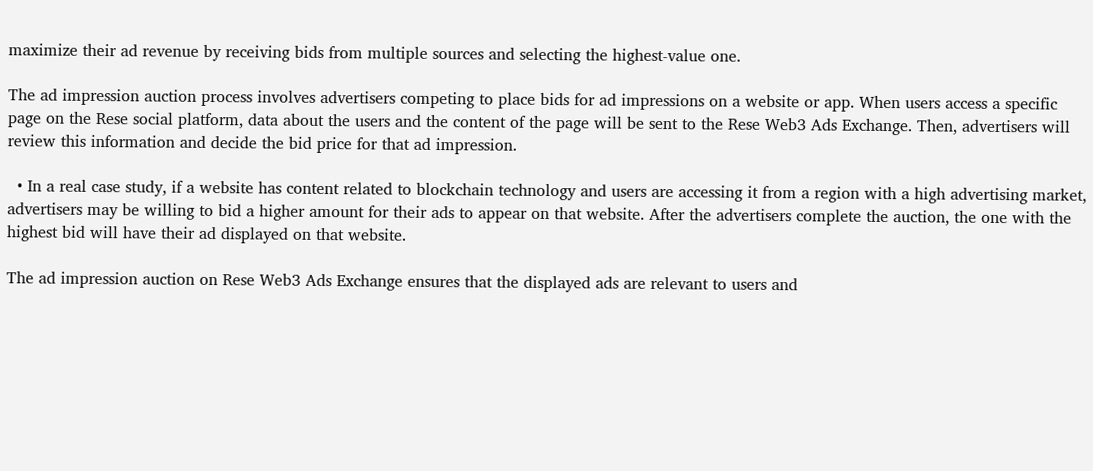maximize their ad revenue by receiving bids from multiple sources and selecting the highest-value one.

The ad impression auction process involves advertisers competing to place bids for ad impressions on a website or app. When users access a specific page on the Rese social platform, data about the users and the content of the page will be sent to the Rese Web3 Ads Exchange. Then, advertisers will review this information and decide the bid price for that ad impression.

  • In a real case study, if a website has content related to blockchain technology and users are accessing it from a region with a high advertising market, advertisers may be willing to bid a higher amount for their ads to appear on that website. After the advertisers complete the auction, the one with the highest bid will have their ad displayed on that website.

The ad impression auction on Rese Web3 Ads Exchange ensures that the displayed ads are relevant to users and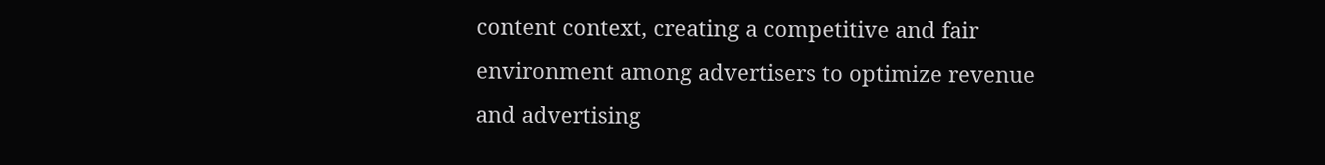content context, creating a competitive and fair environment among advertisers to optimize revenue and advertising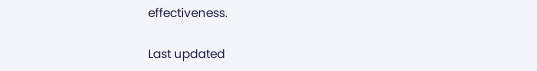effectiveness.

Last updated